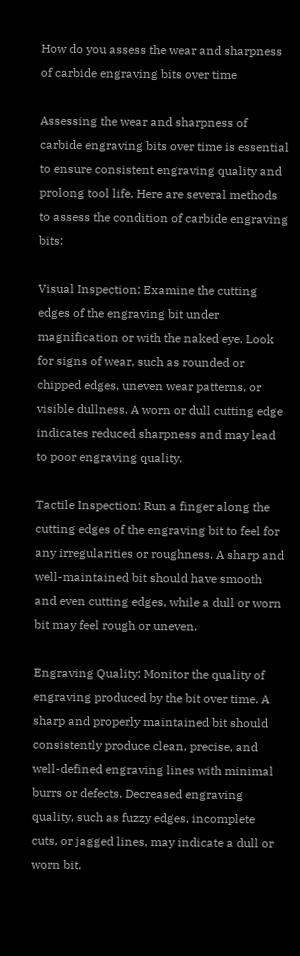How do you assess the wear and sharpness of carbide engraving bits over time

Assessing the wear and sharpness of carbide engraving bits over time is essential to ensure consistent engraving quality and prolong tool life. Here are several methods to assess the condition of carbide engraving bits:

Visual Inspection: Examine the cutting edges of the engraving bit under magnification or with the naked eye. Look for signs of wear, such as rounded or chipped edges, uneven wear patterns, or visible dullness. A worn or dull cutting edge indicates reduced sharpness and may lead to poor engraving quality.

Tactile Inspection: Run a finger along the cutting edges of the engraving bit to feel for any irregularities or roughness. A sharp and well-maintained bit should have smooth and even cutting edges, while a dull or worn bit may feel rough or uneven.

Engraving Quality: Monitor the quality of engraving produced by the bit over time. A sharp and properly maintained bit should consistently produce clean, precise, and well-defined engraving lines with minimal burrs or defects. Decreased engraving quality, such as fuzzy edges, incomplete cuts, or jagged lines, may indicate a dull or worn bit.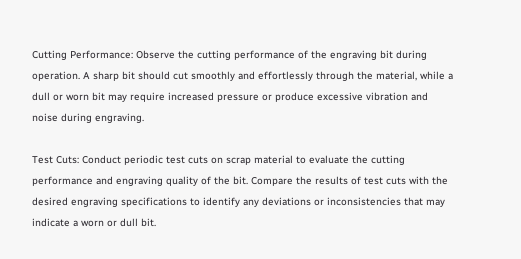Cutting Performance: Observe the cutting performance of the engraving bit during operation. A sharp bit should cut smoothly and effortlessly through the material, while a dull or worn bit may require increased pressure or produce excessive vibration and noise during engraving.

Test Cuts: Conduct periodic test cuts on scrap material to evaluate the cutting performance and engraving quality of the bit. Compare the results of test cuts with the desired engraving specifications to identify any deviations or inconsistencies that may indicate a worn or dull bit.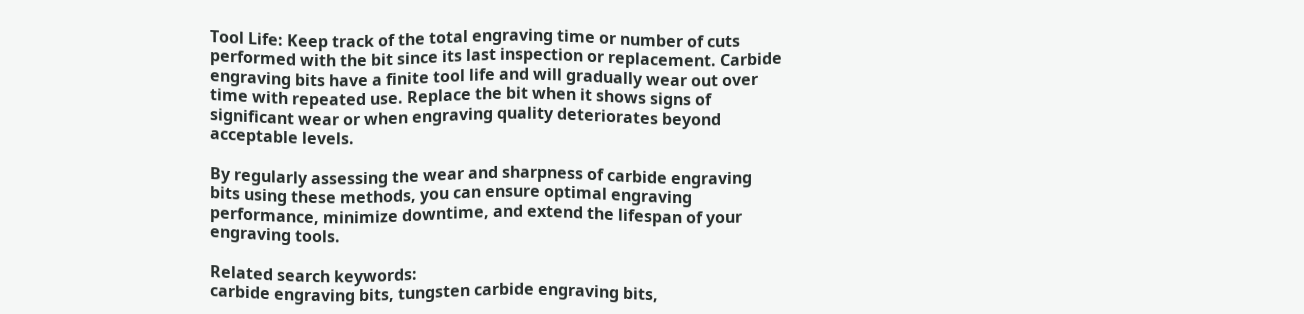Tool Life: Keep track of the total engraving time or number of cuts performed with the bit since its last inspection or replacement. Carbide engraving bits have a finite tool life and will gradually wear out over time with repeated use. Replace the bit when it shows signs of significant wear or when engraving quality deteriorates beyond acceptable levels.

By regularly assessing the wear and sharpness of carbide engraving bits using these methods, you can ensure optimal engraving performance, minimize downtime, and extend the lifespan of your engraving tools.

Related search keywords:
carbide engraving bits, tungsten carbide engraving bits,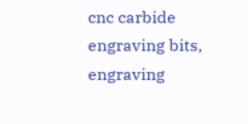cnc carbide engraving bits, engraving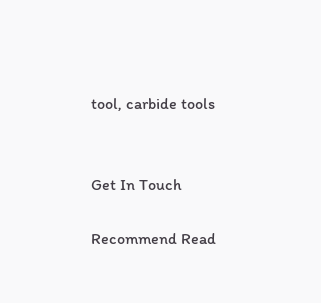tool, carbide tools


Get In Touch

Recommend Read